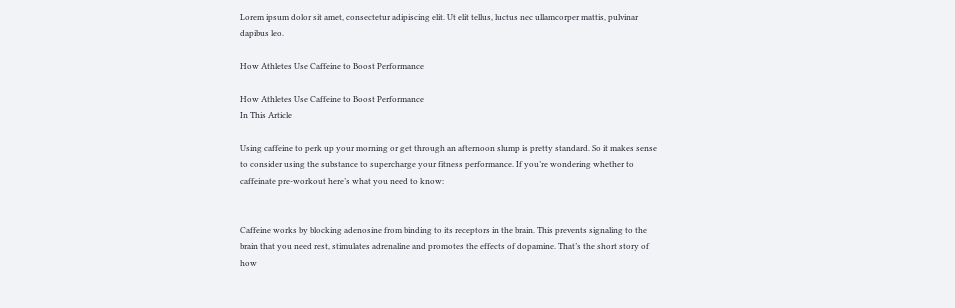Lorem ipsum dolor sit amet, consectetur adipiscing elit. Ut elit tellus, luctus nec ullamcorper mattis, pulvinar dapibus leo.

How Athletes Use Caffeine to Boost Performance

How Athletes Use Caffeine to Boost Performance
In This Article

Using caffeine to perk up your morning or get through an afternoon slump is pretty standard. So it makes sense to consider using the substance to supercharge your fitness performance. If you’re wondering whether to caffeinate pre-workout here’s what you need to know:


Caffeine works by blocking adenosine from binding to its receptors in the brain. This prevents signaling to the brain that you need rest, stimulates adrenaline and promotes the effects of dopamine. That’s the short story of how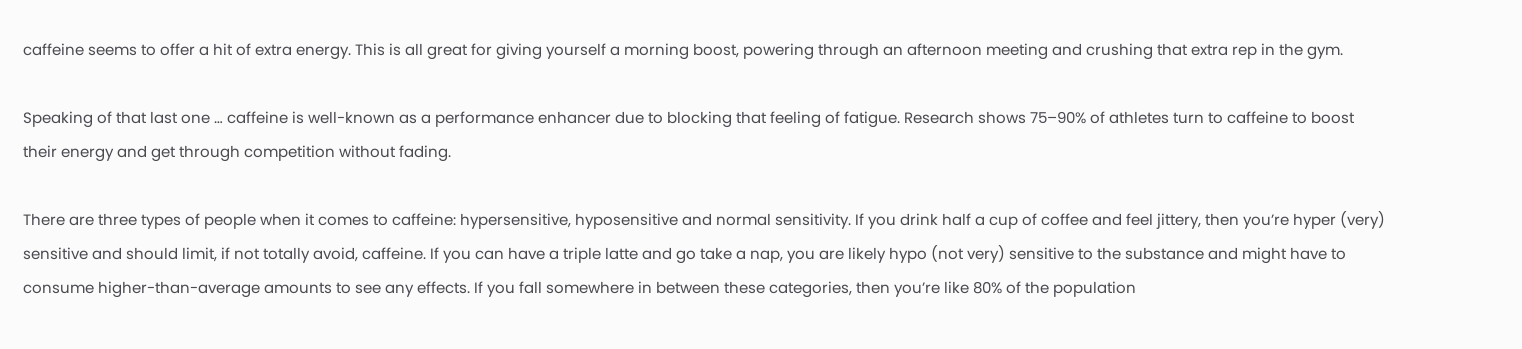caffeine seems to offer a hit of extra energy. This is all great for giving yourself a morning boost, powering through an afternoon meeting and crushing that extra rep in the gym.

Speaking of that last one … caffeine is well-known as a performance enhancer due to blocking that feeling of fatigue. Research shows 75–90% of athletes turn to caffeine to boost their energy and get through competition without fading.

There are three types of people when it comes to caffeine: hypersensitive, hyposensitive and normal sensitivity. If you drink half a cup of coffee and feel jittery, then you’re hyper (very) sensitive and should limit, if not totally avoid, caffeine. If you can have a triple latte and go take a nap, you are likely hypo (not very) sensitive to the substance and might have to consume higher-than-average amounts to see any effects. If you fall somewhere in between these categories, then you’re like 80% of the population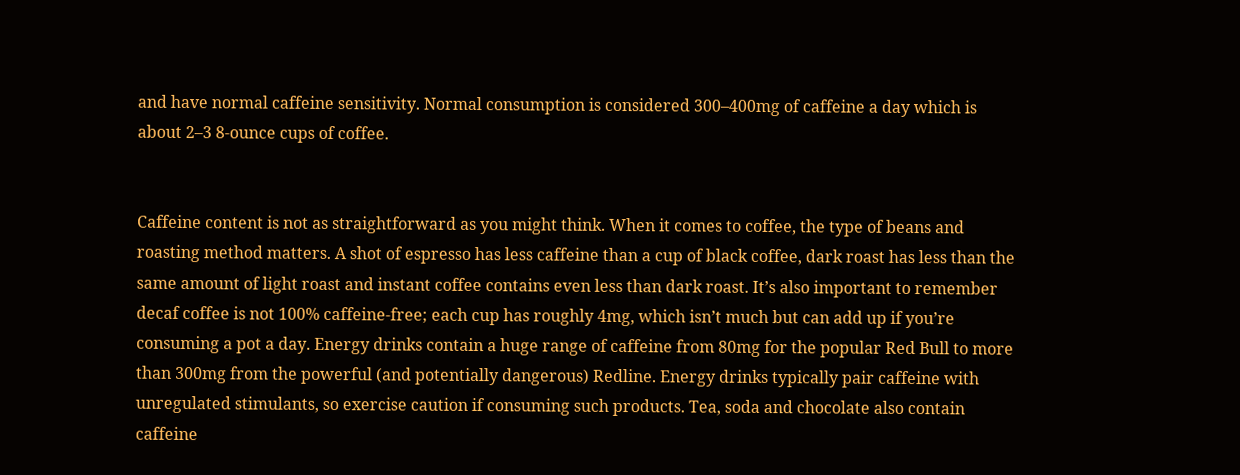and have normal caffeine sensitivity. Normal consumption is considered 300–400mg of caffeine a day which is about 2–3 8-ounce cups of coffee.


Caffeine content is not as straightforward as you might think. When it comes to coffee, the type of beans and roasting method matters. A shot of espresso has less caffeine than a cup of black coffee, dark roast has less than the same amount of light roast and instant coffee contains even less than dark roast. It’s also important to remember decaf coffee is not 100% caffeine-free; each cup has roughly 4mg, which isn’t much but can add up if you’re consuming a pot a day. Energy drinks contain a huge range of caffeine from 80mg for the popular Red Bull to more than 300mg from the powerful (and potentially dangerous) Redline. Energy drinks typically pair caffeine with unregulated stimulants, so exercise caution if consuming such products. Tea, soda and chocolate also contain caffeine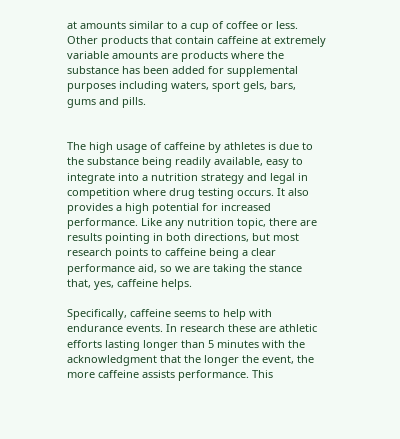at amounts similar to a cup of coffee or less. Other products that contain caffeine at extremely variable amounts are products where the substance has been added for supplemental purposes including waters, sport gels, bars, gums and pills.


The high usage of caffeine by athletes is due to the substance being readily available, easy to integrate into a nutrition strategy and legal in competition where drug testing occurs. It also provides a high potential for increased performance. Like any nutrition topic, there are results pointing in both directions, but most research points to caffeine being a clear performance aid, so we are taking the stance that, yes, caffeine helps.

Specifically, caffeine seems to help with endurance events. In research these are athletic efforts lasting longer than 5 minutes with the acknowledgment that the longer the event, the more caffeine assists performance. This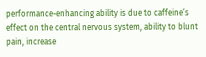performance-enhancing ability is due to caffeine’s effect on the central nervous system, ability to blunt pain, increase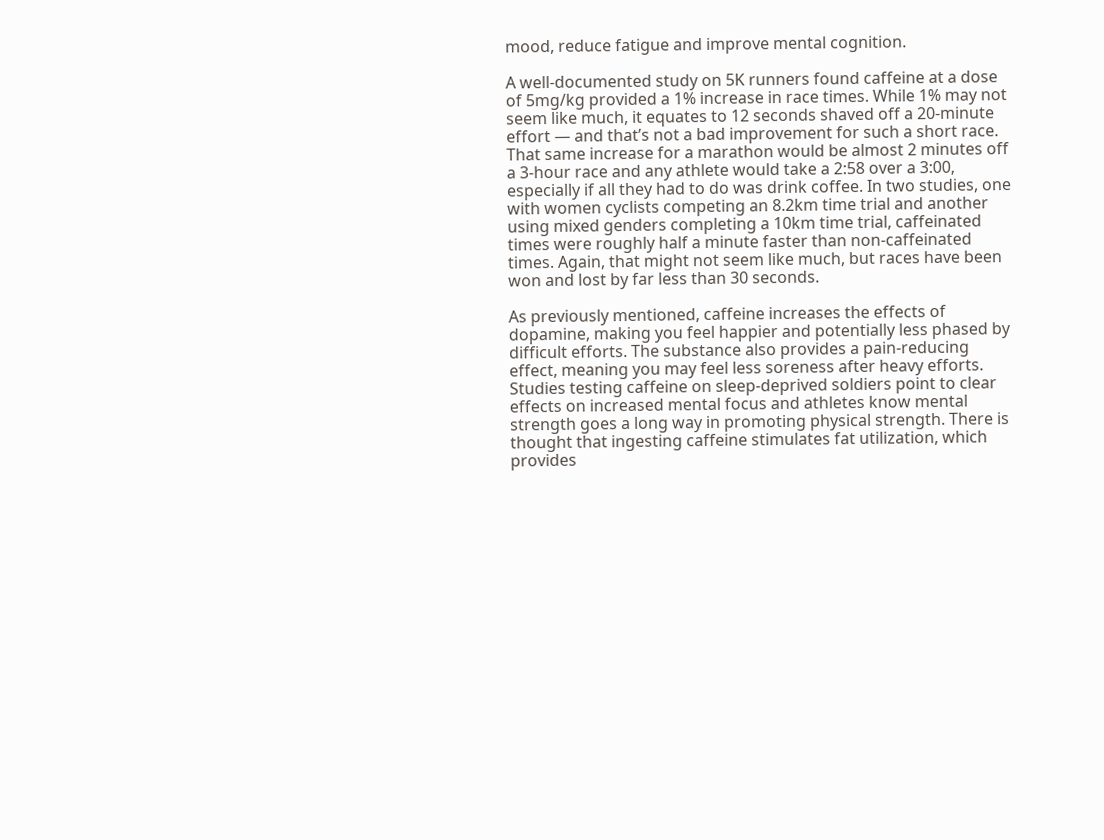mood, reduce fatigue and improve mental cognition.

A well-documented study on 5K runners found caffeine at a dose of 5mg/kg provided a 1% increase in race times. While 1% may not seem like much, it equates to 12 seconds shaved off a 20-minute effort — and that’s not a bad improvement for such a short race. That same increase for a marathon would be almost 2 minutes off a 3-hour race and any athlete would take a 2:58 over a 3:00, especially if all they had to do was drink coffee. In two studies, one with women cyclists competing an 8.2km time trial and another using mixed genders completing a 10km time trial, caffeinated times were roughly half a minute faster than non-caffeinated times. Again, that might not seem like much, but races have been won and lost by far less than 30 seconds.

As previously mentioned, caffeine increases the effects of dopamine, making you feel happier and potentially less phased by difficult efforts. The substance also provides a pain-reducing effect, meaning you may feel less soreness after heavy efforts. Studies testing caffeine on sleep-deprived soldiers point to clear effects on increased mental focus and athletes know mental strength goes a long way in promoting physical strength. There is thought that ingesting caffeine stimulates fat utilization, which provides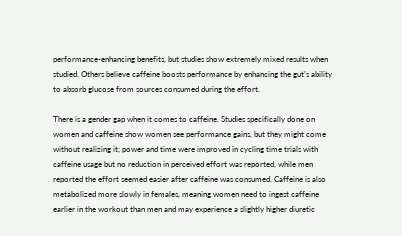performance-enhancing benefits, but studies show extremely mixed results when studied. Others believe caffeine boosts performance by enhancing the gut’s ability to absorb glucose from sources consumed during the effort.

There is a gender gap when it comes to caffeine. Studies specifically done on women and caffeine show women see performance gains, but they might come without realizing it; power and time were improved in cycling time trials with caffeine usage but no reduction in perceived effort was reported, while men reported the effort seemed easier after caffeine was consumed. Caffeine is also metabolized more slowly in females, meaning women need to ingest caffeine earlier in the workout than men and may experience a slightly higher diuretic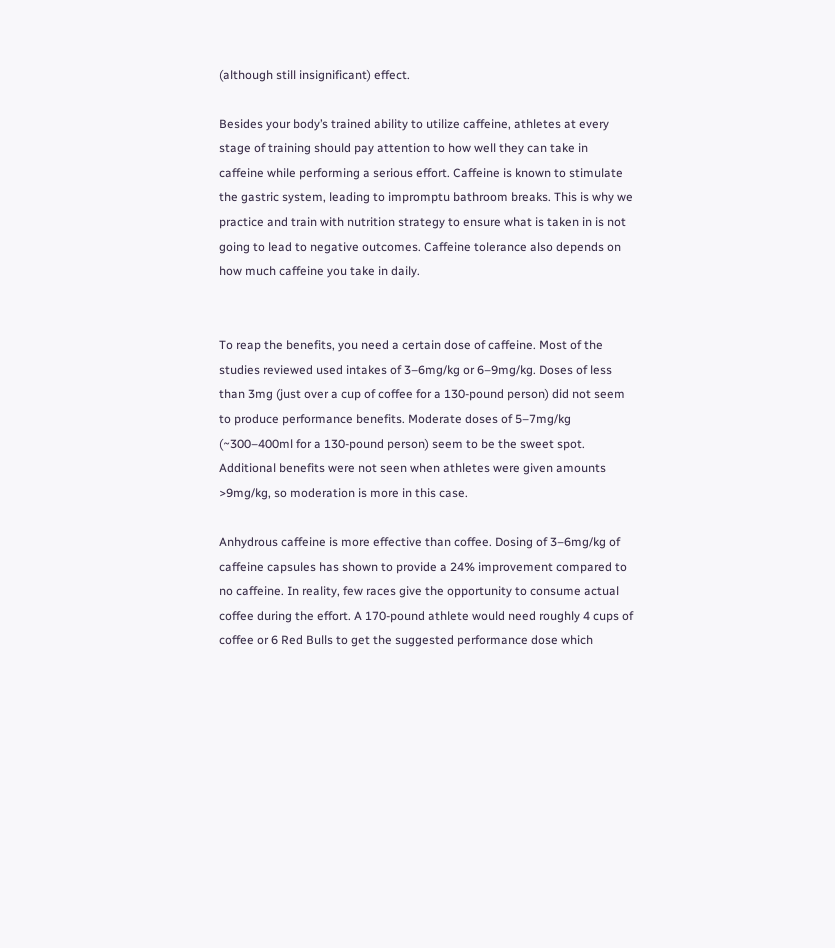(although still insignificant) effect.

Besides your body’s trained ability to utilize caffeine, athletes at every stage of training should pay attention to how well they can take in caffeine while performing a serious effort. Caffeine is known to stimulate the gastric system, leading to impromptu bathroom breaks. This is why we practice and train with nutrition strategy to ensure what is taken in is not going to lead to negative outcomes. Caffeine tolerance also depends on how much caffeine you take in daily.


To reap the benefits, you need a certain dose of caffeine. Most of the studies reviewed used intakes of 3–6mg/kg or 6–9mg/kg. Doses of less than 3mg (just over a cup of coffee for a 130-pound person) did not seem to produce performance benefits. Moderate doses of 5–7mg/kg (~300–400ml for a 130-pound person) seem to be the sweet spot. Additional benefits were not seen when athletes were given amounts >9mg/kg, so moderation is more in this case.

Anhydrous caffeine is more effective than coffee. Dosing of 3–6mg/kg of caffeine capsules has shown to provide a 24% improvement compared to no caffeine. In reality, few races give the opportunity to consume actual coffee during the effort. A 170-pound athlete would need roughly 4 cups of coffee or 6 Red Bulls to get the suggested performance dose which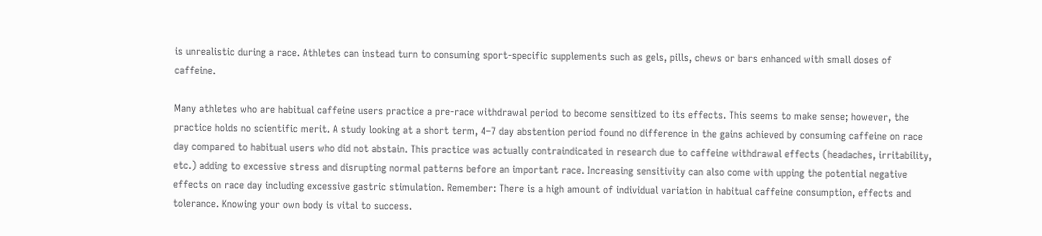is unrealistic during a race. Athletes can instead turn to consuming sport-specific supplements such as gels, pills, chews or bars enhanced with small doses of caffeine.

Many athletes who are habitual caffeine users practice a pre-race withdrawal period to become sensitized to its effects. This seems to make sense; however, the practice holds no scientific merit. A study looking at a short term, 4–7 day abstention period found no difference in the gains achieved by consuming caffeine on race day compared to habitual users who did not abstain. This practice was actually contraindicated in research due to caffeine withdrawal effects (headaches, irritability, etc.) adding to excessive stress and disrupting normal patterns before an important race. Increasing sensitivity can also come with upping the potential negative effects on race day including excessive gastric stimulation. Remember: There is a high amount of individual variation in habitual caffeine consumption, effects and tolerance. Knowing your own body is vital to success.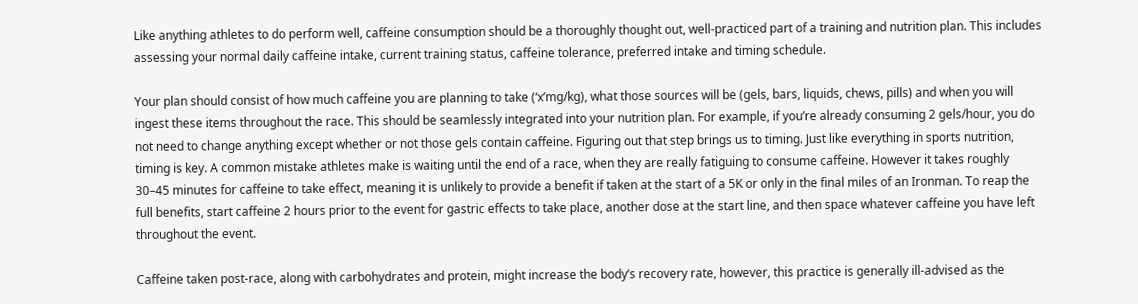Like anything athletes to do perform well, caffeine consumption should be a thoroughly thought out, well-practiced part of a training and nutrition plan. This includes assessing your normal daily caffeine intake, current training status, caffeine tolerance, preferred intake and timing schedule.

Your plan should consist of how much caffeine you are planning to take (‘x’mg/kg), what those sources will be (gels, bars, liquids, chews, pills) and when you will ingest these items throughout the race. This should be seamlessly integrated into your nutrition plan. For example, if you’re already consuming 2 gels/hour, you do not need to change anything except whether or not those gels contain caffeine. Figuring out that step brings us to timing. Just like everything in sports nutrition, timing is key. A common mistake athletes make is waiting until the end of a race, when they are really fatiguing to consume caffeine. However it takes roughly 30–45 minutes for caffeine to take effect, meaning it is unlikely to provide a benefit if taken at the start of a 5K or only in the final miles of an Ironman. To reap the full benefits, start caffeine 2 hours prior to the event for gastric effects to take place, another dose at the start line, and then space whatever caffeine you have left throughout the event.

Caffeine taken post-race, along with carbohydrates and protein, might increase the body’s recovery rate, however, this practice is generally ill-advised as the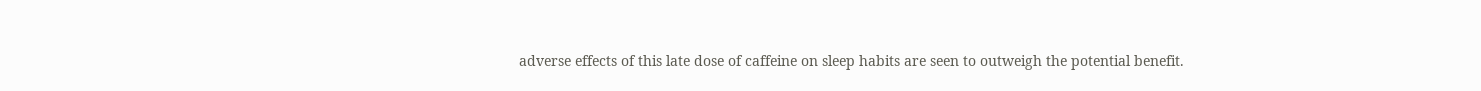adverse effects of this late dose of caffeine on sleep habits are seen to outweigh the potential benefit.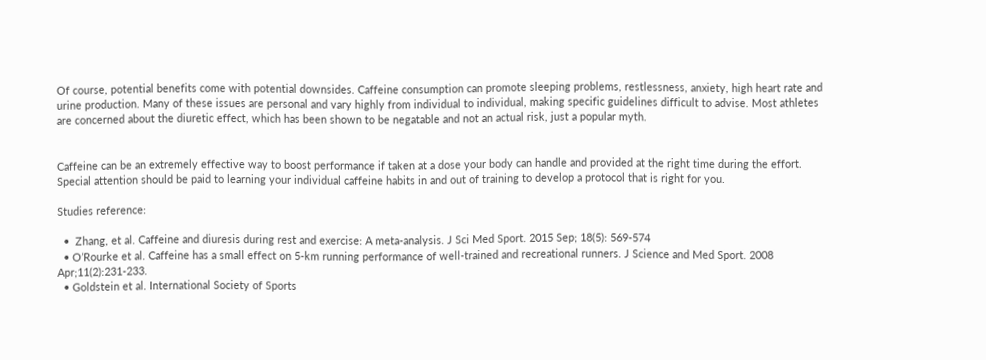Of course, potential benefits come with potential downsides. Caffeine consumption can promote sleeping problems, restlessness, anxiety, high heart rate and urine production. Many of these issues are personal and vary highly from individual to individual, making specific guidelines difficult to advise. Most athletes are concerned about the diuretic effect, which has been shown to be negatable and not an actual risk, just a popular myth.


Caffeine can be an extremely effective way to boost performance if taken at a dose your body can handle and provided at the right time during the effort. Special attention should be paid to learning your individual caffeine habits in and out of training to develop a protocol that is right for you.

Studies reference:

  •  Zhang, et al. Caffeine and diuresis during rest and exercise: A meta-analysis. J Sci Med Sport. 2015 Sep; 18(5): 569-574
  • O’Rourke et al. Caffeine has a small effect on 5-km running performance of well-trained and recreational runners. J Science and Med Sport. 2008 Apr;11(2):231-233.
  • Goldstein et al. International Society of Sports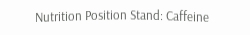Nutrition Position Stand: Caffeine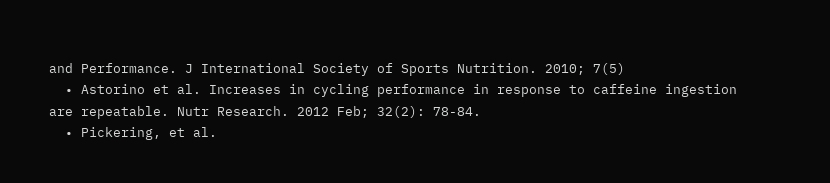and Performance. J International Society of Sports Nutrition. 2010; 7(5)
  • Astorino et al. Increases in cycling performance in response to caffeine ingestion are repeatable. Nutr Research. 2012 Feb; 32(2): 78-84.
  • Pickering, et al.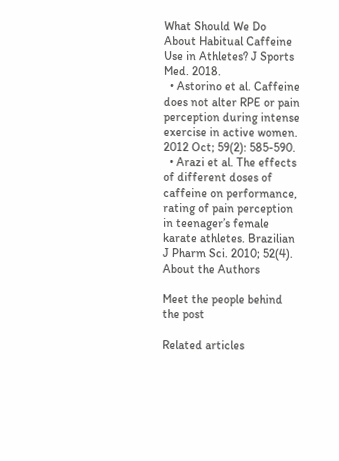What Should We Do About Habitual Caffeine Use in Athletes? J Sports Med. 2018.
  • Astorino et al. Caffeine does not alter RPE or pain perception during intense exercise in active women. 2012 Oct; 59(2): 585-590.
  • Arazi et al. The effects of different doses of caffeine on performance, rating of pain perception in teenager’s female karate athletes. Brazilian J Pharm Sci. 2010; 52(4).
About the Authors

Meet the people behind the post

Related articles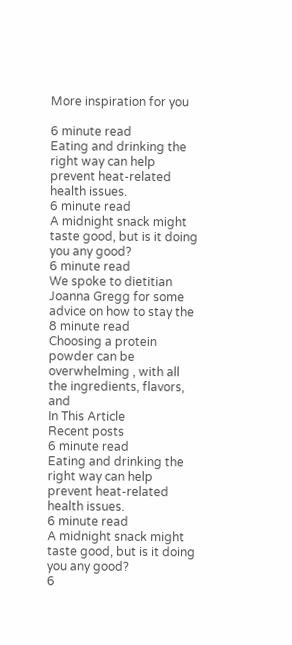More inspiration for you

6 minute read
Eating and drinking the right way can help prevent heat-related health issues.
6 minute read
A midnight snack might taste good, but is it doing you any good?
6 minute read
We spoke to dietitian Joanna Gregg for some advice on how to stay the
8 minute read
Choosing a protein powder can be overwhelming , with all the ingredients, flavors, and
In This Article
Recent posts
6 minute read
Eating and drinking the right way can help prevent heat-related health issues.
6 minute read
A midnight snack might taste good, but is it doing you any good?
6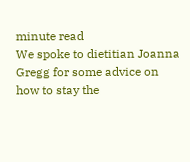minute read
We spoke to dietitian Joanna Gregg for some advice on how to stay the